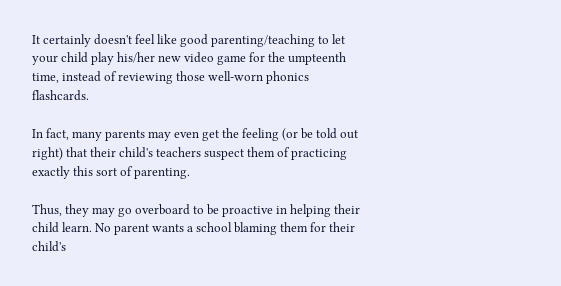It certainly doesn't feel like good parenting/teaching to let your child play his/her new video game for the umpteenth time, instead of reviewing those well-worn phonics flashcards.

In fact, many parents may even get the feeling (or be told out right) that their child's teachers suspect them of practicing exactly this sort of parenting.

Thus, they may go overboard to be proactive in helping their child learn. No parent wants a school blaming them for their child's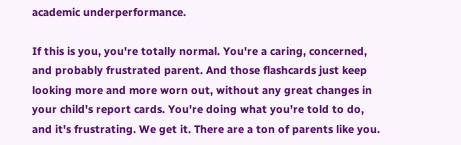academic underperformance.

If this is you, you're totally normal. You're a caring, concerned, and probably frustrated parent. And those flashcards just keep looking more and more worn out, without any great changes in your child's report cards. You're doing what you're told to do, and it's frustrating. We get it. There are a ton of parents like you.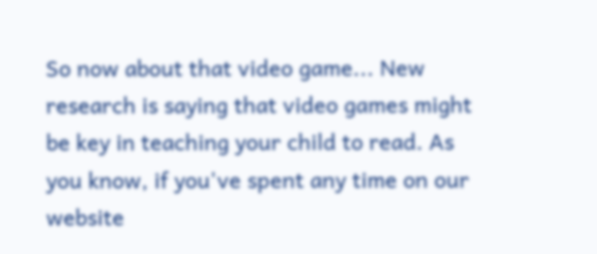So now about that video game... New research is saying that video games might be key in teaching your child to read. As you know, if you've spent any time on our website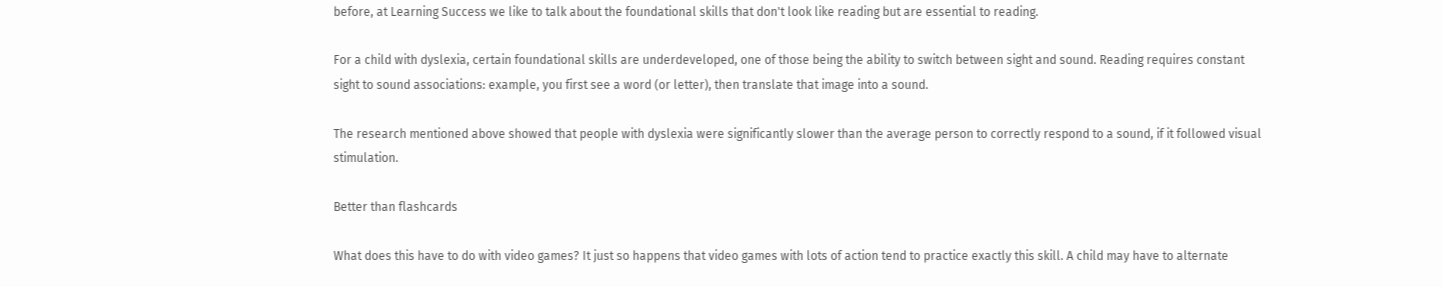before, at Learning Success we like to talk about the foundational skills that don't look like reading but are essential to reading.

For a child with dyslexia, certain foundational skills are underdeveloped, one of those being the ability to switch between sight and sound. Reading requires constant sight to sound associations: example, you first see a word (or letter), then translate that image into a sound.

The research mentioned above showed that people with dyslexia were significantly slower than the average person to correctly respond to a sound, if it followed visual stimulation.

Better than flashcards

What does this have to do with video games? It just so happens that video games with lots of action tend to practice exactly this skill. A child may have to alternate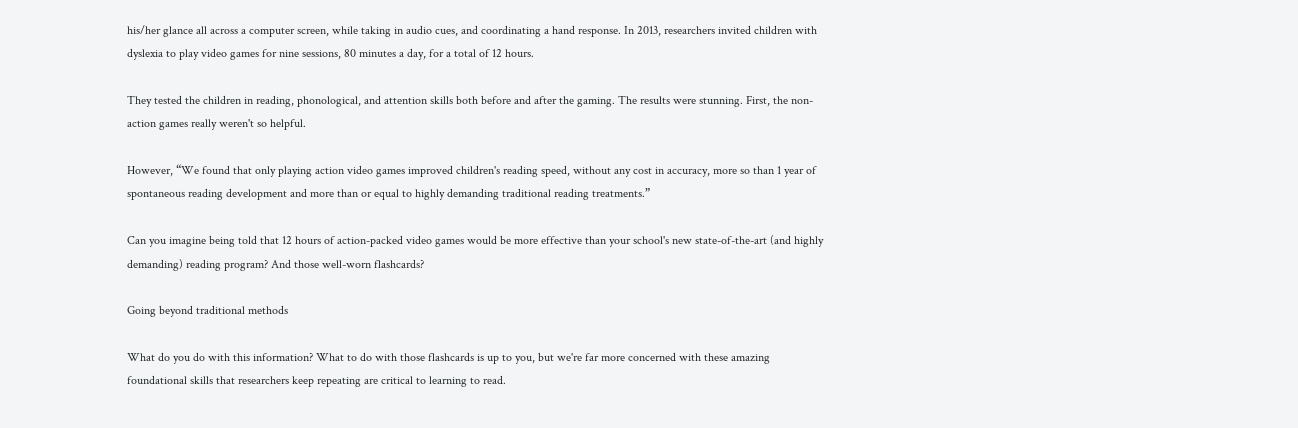his/her glance all across a computer screen, while taking in audio cues, and coordinating a hand response. In 2013, researchers invited children with dyslexia to play video games for nine sessions, 80 minutes a day, for a total of 12 hours.

They tested the children in reading, phonological, and attention skills both before and after the gaming. The results were stunning. First, the non-action games really weren't so helpful.

However, “We found that only playing action video games improved children's reading speed, without any cost in accuracy, more so than 1 year of spontaneous reading development and more than or equal to highly demanding traditional reading treatments.”

Can you imagine being told that 12 hours of action-packed video games would be more effective than your school's new state-of-the-art (and highly demanding) reading program? And those well-worn flashcards?

Going beyond traditional methods

What do you do with this information? What to do with those flashcards is up to you, but we're far more concerned with these amazing foundational skills that researchers keep repeating are critical to learning to read.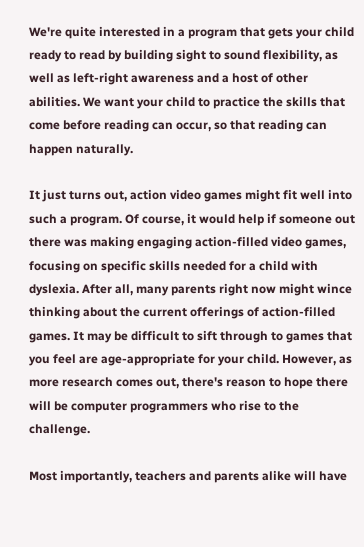We're quite interested in a program that gets your child ready to read by building sight to sound flexibility, as well as left-right awareness and a host of other abilities. We want your child to practice the skills that come before reading can occur, so that reading can happen naturally.

It just turns out, action video games might fit well into such a program. Of course, it would help if someone out there was making engaging action-filled video games, focusing on specific skills needed for a child with dyslexia. After all, many parents right now might wince thinking about the current offerings of action-filled games. It may be difficult to sift through to games that you feel are age-appropriate for your child. However, as more research comes out, there's reason to hope there will be computer programmers who rise to the challenge.

Most importantly, teachers and parents alike will have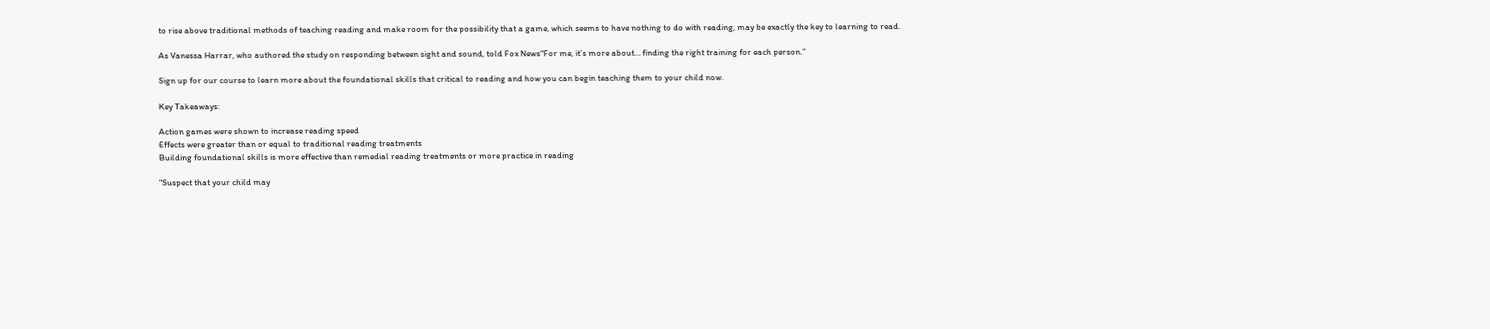to rise above traditional methods of teaching reading and make room for the possibility that a game, which seems to have nothing to do with reading, may be exactly the key to learning to read.

As Vanessa Harrar, who authored the study on responding between sight and sound, told Fox News“For me, it’s more about… finding the right training for each person.”

Sign up for our course to learn more about the foundational skills that critical to reading and how you can begin teaching them to your child now.

Key Takeaways:

Action games were shown to increase reading speed
Effects were greater than or equal to traditional reading treatments
Building foundational skills is more effective than remedial reading treatments or more practice in reading

"Suspect that your child may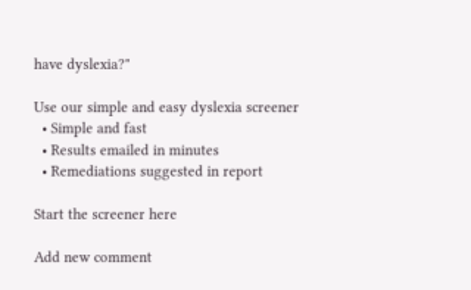have dyslexia?"

Use our simple and easy dyslexia screener
  • Simple and fast
  • Results emailed in minutes
  • Remediations suggested in report

Start the screener here

Add new comment